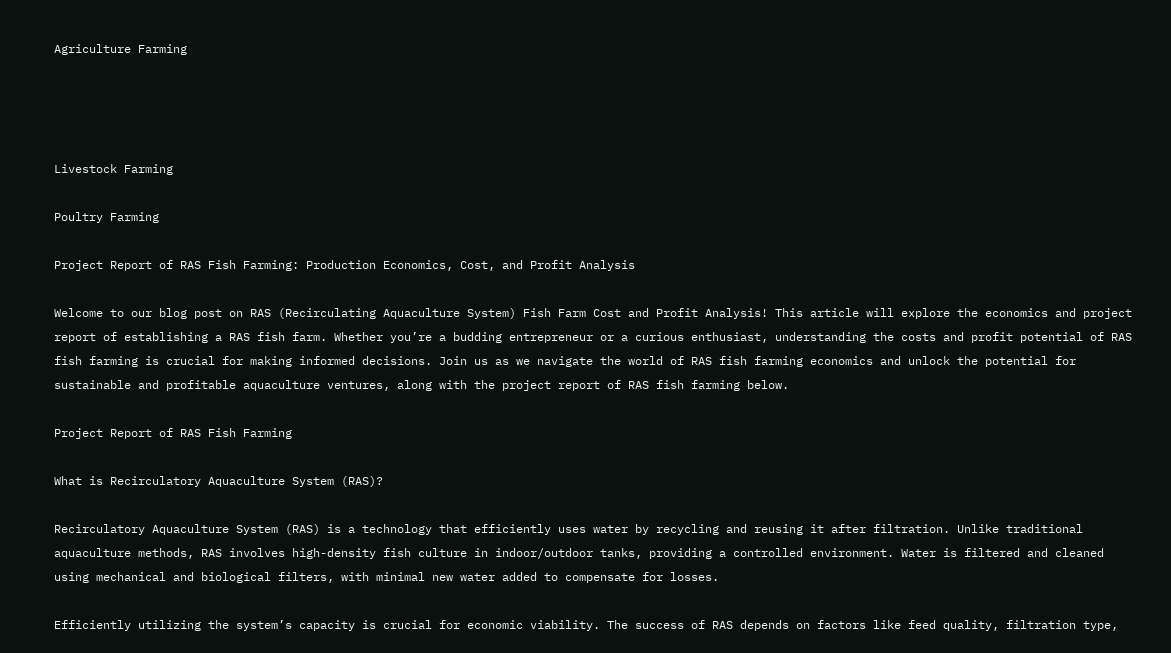Agriculture Farming




Livestock Farming

Poultry Farming

Project Report of RAS Fish Farming: Production Economics, Cost, and Profit Analysis

Welcome to our blog post on RAS (Recirculating Aquaculture System) Fish Farm Cost and Profit Analysis! This article will explore the economics and project report of establishing a RAS fish farm. Whether you’re a budding entrepreneur or a curious enthusiast, understanding the costs and profit potential of RAS fish farming is crucial for making informed decisions. Join us as we navigate the world of RAS fish farming economics and unlock the potential for sustainable and profitable aquaculture ventures, along with the project report of RAS fish farming below.

Project Report of RAS Fish Farming

What is Recirculatory Aquaculture System (RAS)?

Recirculatory Aquaculture System (RAS) is a technology that efficiently uses water by recycling and reusing it after filtration. Unlike traditional aquaculture methods, RAS involves high-density fish culture in indoor/outdoor tanks, providing a controlled environment. Water is filtered and cleaned using mechanical and biological filters, with minimal new water added to compensate for losses.

Efficiently utilizing the system’s capacity is crucial for economic viability. The success of RAS depends on factors like feed quality, filtration type,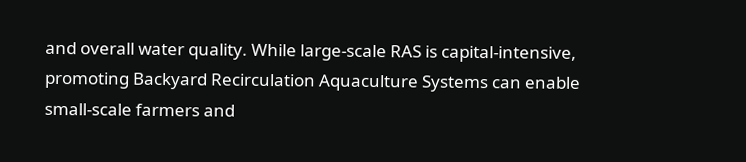and overall water quality. While large-scale RAS is capital-intensive, promoting Backyard Recirculation Aquaculture Systems can enable small-scale farmers and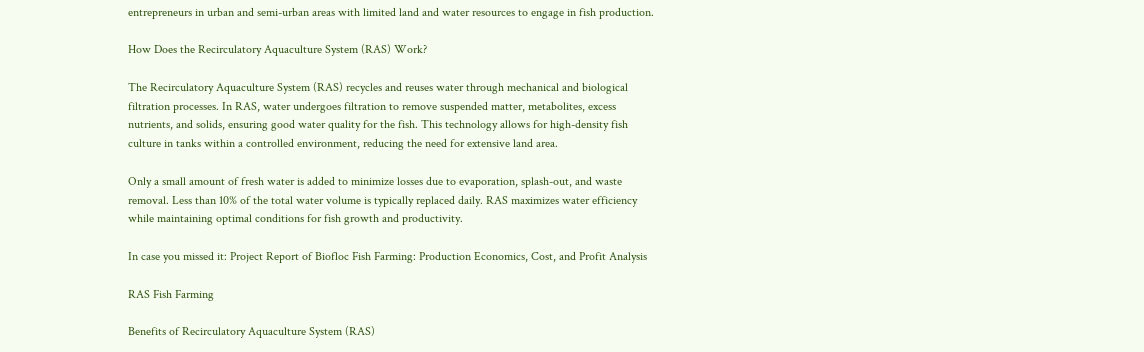entrepreneurs in urban and semi-urban areas with limited land and water resources to engage in fish production.

How Does the Recirculatory Aquaculture System (RAS) Work?

The Recirculatory Aquaculture System (RAS) recycles and reuses water through mechanical and biological filtration processes. In RAS, water undergoes filtration to remove suspended matter, metabolites, excess nutrients, and solids, ensuring good water quality for the fish. This technology allows for high-density fish culture in tanks within a controlled environment, reducing the need for extensive land area.

Only a small amount of fresh water is added to minimize losses due to evaporation, splash-out, and waste removal. Less than 10% of the total water volume is typically replaced daily. RAS maximizes water efficiency while maintaining optimal conditions for fish growth and productivity.

In case you missed it: Project Report of Biofloc Fish Farming: Production Economics, Cost, and Profit Analysis

RAS Fish Farming

Benefits of Recirculatory Aquaculture System (RAS)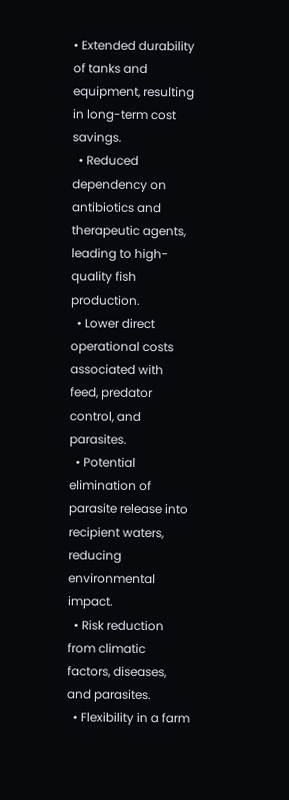• Extended durability of tanks and equipment, resulting in long-term cost savings.
  • Reduced dependency on antibiotics and therapeutic agents, leading to high-quality fish production.
  • Lower direct operational costs associated with feed, predator control, and parasites.
  • Potential elimination of parasite release into recipient waters, reducing environmental impact.
  • Risk reduction from climatic factors, diseases, and parasites.
  • Flexibility in a farm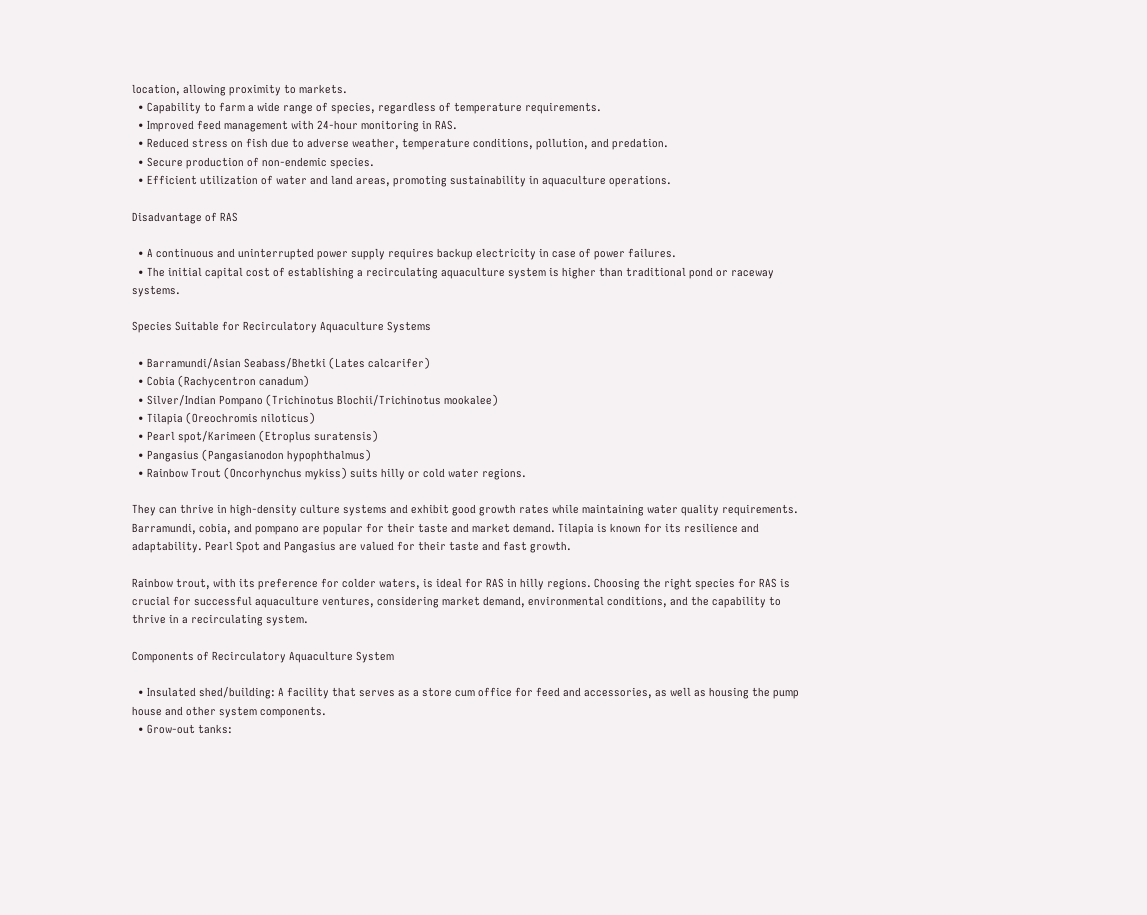location, allowing proximity to markets.
  • Capability to farm a wide range of species, regardless of temperature requirements.
  • Improved feed management with 24-hour monitoring in RAS.
  • Reduced stress on fish due to adverse weather, temperature conditions, pollution, and predation.
  • Secure production of non-endemic species.
  • Efficient utilization of water and land areas, promoting sustainability in aquaculture operations.

Disadvantage of RAS

  • A continuous and uninterrupted power supply requires backup electricity in case of power failures.
  • The initial capital cost of establishing a recirculating aquaculture system is higher than traditional pond or raceway systems.

Species Suitable for Recirculatory Aquaculture Systems

  • Barramundi/Asian Seabass/Bhetki (Lates calcarifer)
  • Cobia (Rachycentron canadum)
  • Silver/Indian Pompano (Trichinotus Blochii/Trichinotus mookalee)
  • Tilapia (Oreochromis niloticus)
  • Pearl spot/Karimeen (Etroplus suratensis)
  • Pangasius (Pangasianodon hypophthalmus)
  • Rainbow Trout (Oncorhynchus mykiss) suits hilly or cold water regions.

They can thrive in high-density culture systems and exhibit good growth rates while maintaining water quality requirements. Barramundi, cobia, and pompano are popular for their taste and market demand. Tilapia is known for its resilience and adaptability. Pearl Spot and Pangasius are valued for their taste and fast growth.

Rainbow trout, with its preference for colder waters, is ideal for RAS in hilly regions. Choosing the right species for RAS is crucial for successful aquaculture ventures, considering market demand, environmental conditions, and the capability to thrive in a recirculating system.

Components of Recirculatory Aquaculture System

  • Insulated shed/building: A facility that serves as a store cum office for feed and accessories, as well as housing the pump house and other system components.
  • Grow-out tanks: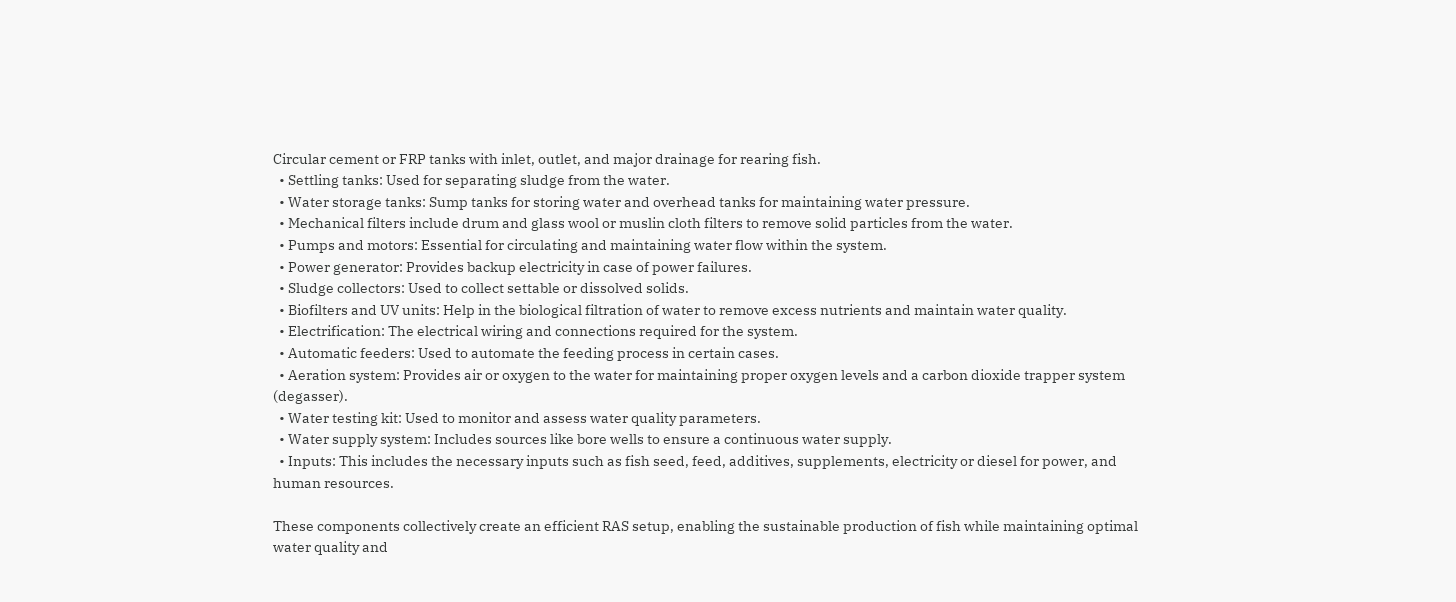Circular cement or FRP tanks with inlet, outlet, and major drainage for rearing fish.
  • Settling tanks: Used for separating sludge from the water.
  • Water storage tanks: Sump tanks for storing water and overhead tanks for maintaining water pressure.
  • Mechanical filters include drum and glass wool or muslin cloth filters to remove solid particles from the water.
  • Pumps and motors: Essential for circulating and maintaining water flow within the system.
  • Power generator: Provides backup electricity in case of power failures.
  • Sludge collectors: Used to collect settable or dissolved solids.
  • Biofilters and UV units: Help in the biological filtration of water to remove excess nutrients and maintain water quality.
  • Electrification: The electrical wiring and connections required for the system.
  • Automatic feeders: Used to automate the feeding process in certain cases.
  • Aeration system: Provides air or oxygen to the water for maintaining proper oxygen levels and a carbon dioxide trapper system (degasser).
  • Water testing kit: Used to monitor and assess water quality parameters.
  • Water supply system: Includes sources like bore wells to ensure a continuous water supply.
  • Inputs: This includes the necessary inputs such as fish seed, feed, additives, supplements, electricity or diesel for power, and human resources.

These components collectively create an efficient RAS setup, enabling the sustainable production of fish while maintaining optimal water quality and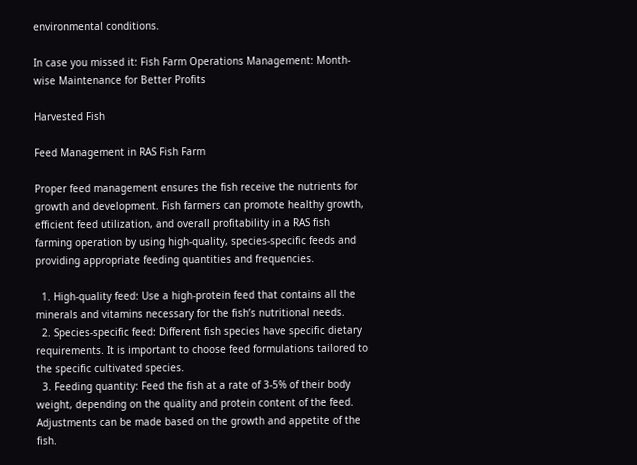environmental conditions.

In case you missed it: Fish Farm Operations Management: Month-wise Maintenance for Better Profits

Harvested Fish

Feed Management in RAS Fish Farm

Proper feed management ensures the fish receive the nutrients for growth and development. Fish farmers can promote healthy growth, efficient feed utilization, and overall profitability in a RAS fish farming operation by using high-quality, species-specific feeds and providing appropriate feeding quantities and frequencies.

  1. High-quality feed: Use a high-protein feed that contains all the minerals and vitamins necessary for the fish’s nutritional needs.
  2. Species-specific feed: Different fish species have specific dietary requirements. It is important to choose feed formulations tailored to the specific cultivated species.
  3. Feeding quantity: Feed the fish at a rate of 3-5% of their body weight, depending on the quality and protein content of the feed. Adjustments can be made based on the growth and appetite of the fish.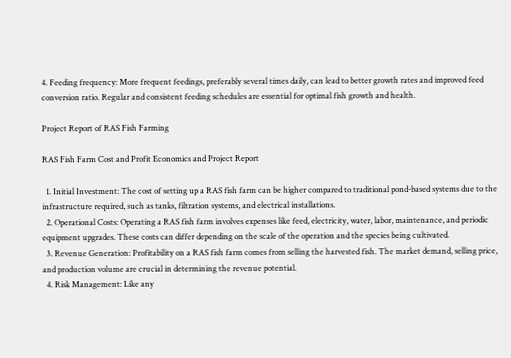4. Feeding frequency: More frequent feedings, preferably several times daily, can lead to better growth rates and improved feed conversion ratio. Regular and consistent feeding schedules are essential for optimal fish growth and health.

Project Report of RAS Fish Farming

RAS Fish Farm Cost and Profit Economics and Project Report

  1. Initial Investment: The cost of setting up a RAS fish farm can be higher compared to traditional pond-based systems due to the infrastructure required, such as tanks, filtration systems, and electrical installations.
  2. Operational Costs: Operating a RAS fish farm involves expenses like feed, electricity, water, labor, maintenance, and periodic equipment upgrades. These costs can differ depending on the scale of the operation and the species being cultivated.
  3. Revenue Generation: Profitability on a RAS fish farm comes from selling the harvested fish. The market demand, selling price, and production volume are crucial in determining the revenue potential.
  4. Risk Management: Like any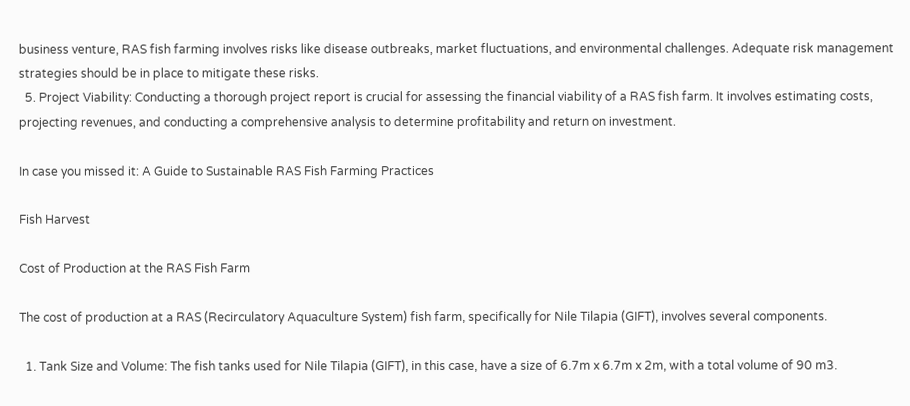business venture, RAS fish farming involves risks like disease outbreaks, market fluctuations, and environmental challenges. Adequate risk management strategies should be in place to mitigate these risks.
  5. Project Viability: Conducting a thorough project report is crucial for assessing the financial viability of a RAS fish farm. It involves estimating costs, projecting revenues, and conducting a comprehensive analysis to determine profitability and return on investment.

In case you missed it: A Guide to Sustainable RAS Fish Farming Practices

Fish Harvest

Cost of Production at the RAS Fish Farm

The cost of production at a RAS (Recirculatory Aquaculture System) fish farm, specifically for Nile Tilapia (GIFT), involves several components.

  1. Tank Size and Volume: The fish tanks used for Nile Tilapia (GIFT), in this case, have a size of 6.7m x 6.7m x 2m, with a total volume of 90 m3.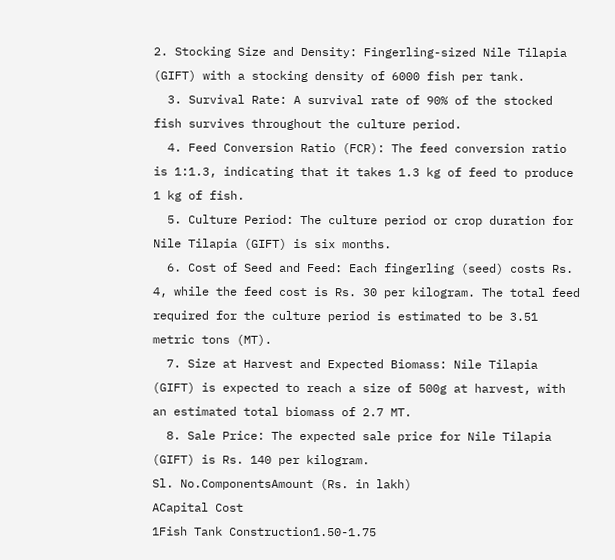2. Stocking Size and Density: Fingerling-sized Nile Tilapia (GIFT) with a stocking density of 6000 fish per tank.
  3. Survival Rate: A survival rate of 90% of the stocked fish survives throughout the culture period.
  4. Feed Conversion Ratio (FCR): The feed conversion ratio is 1:1.3, indicating that it takes 1.3 kg of feed to produce 1 kg of fish.
  5. Culture Period: The culture period or crop duration for Nile Tilapia (GIFT) is six months.
  6. Cost of Seed and Feed: Each fingerling (seed) costs Rs. 4, while the feed cost is Rs. 30 per kilogram. The total feed required for the culture period is estimated to be 3.51 metric tons (MT).
  7. Size at Harvest and Expected Biomass: Nile Tilapia (GIFT) is expected to reach a size of 500g at harvest, with an estimated total biomass of 2.7 MT.
  8. Sale Price: The expected sale price for Nile Tilapia (GIFT) is Rs. 140 per kilogram.
Sl. No.ComponentsAmount (Rs. in lakh)
ACapital Cost
1Fish Tank Construction1.50-1.75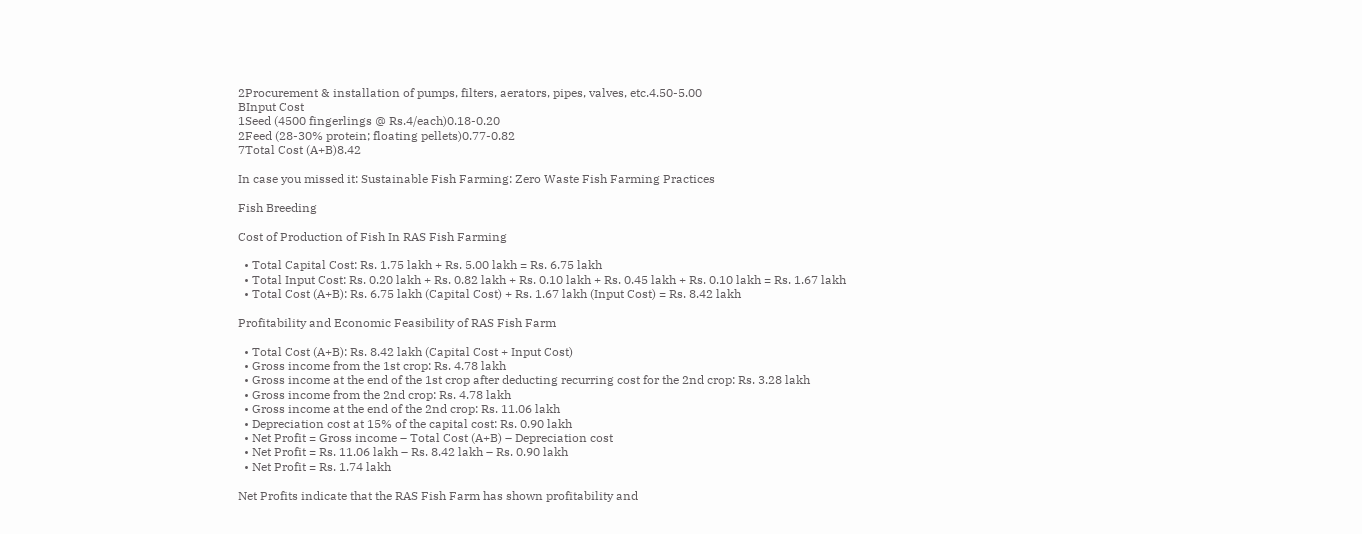2Procurement & installation of pumps, filters, aerators, pipes, valves, etc.4.50-5.00
BInput Cost
1Seed (4500 fingerlings @ Rs.4/each)0.18-0.20
2Feed (28-30% protein; floating pellets)0.77-0.82
7Total Cost (A+B)8.42

In case you missed it: Sustainable Fish Farming: Zero Waste Fish Farming Practices

Fish Breeding

Cost of Production of Fish In RAS Fish Farming

  • Total Capital Cost: Rs. 1.75 lakh + Rs. 5.00 lakh = Rs. 6.75 lakh
  • Total Input Cost: Rs. 0.20 lakh + Rs. 0.82 lakh + Rs. 0.10 lakh + Rs. 0.45 lakh + Rs. 0.10 lakh = Rs. 1.67 lakh
  • Total Cost (A+B): Rs. 6.75 lakh (Capital Cost) + Rs. 1.67 lakh (Input Cost) = Rs. 8.42 lakh

Profitability and Economic Feasibility of RAS Fish Farm

  • Total Cost (A+B): Rs. 8.42 lakh (Capital Cost + Input Cost)
  • Gross income from the 1st crop: Rs. 4.78 lakh
  • Gross income at the end of the 1st crop after deducting recurring cost for the 2nd crop: Rs. 3.28 lakh
  • Gross income from the 2nd crop: Rs. 4.78 lakh
  • Gross income at the end of the 2nd crop: Rs. 11.06 lakh
  • Depreciation cost at 15% of the capital cost: Rs. 0.90 lakh
  • Net Profit = Gross income – Total Cost (A+B) – Depreciation cost
  • Net Profit = Rs. 11.06 lakh – Rs. 8.42 lakh – Rs. 0.90 lakh
  • Net Profit = Rs. 1.74 lakh

Net Profits indicate that the RAS Fish Farm has shown profitability and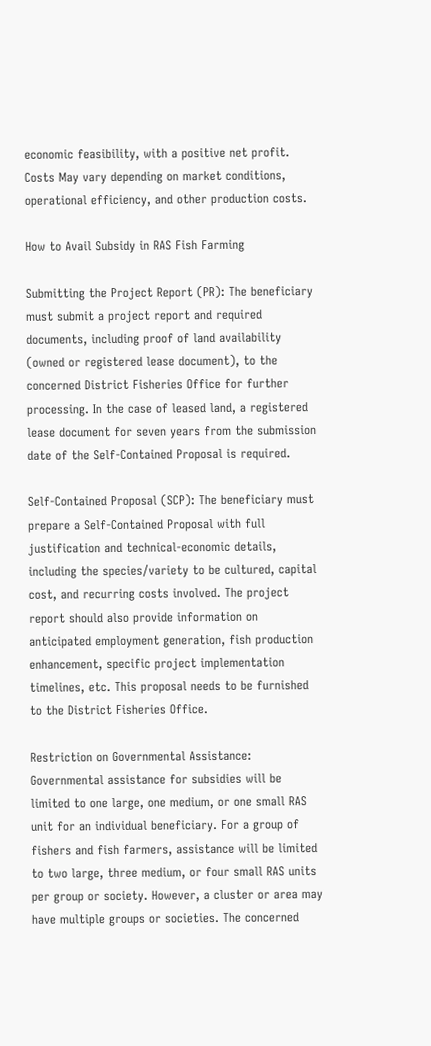economic feasibility, with a positive net profit. Costs May vary depending on market conditions, operational efficiency, and other production costs.

How to Avail Subsidy in RAS Fish Farming

Submitting the Project Report (PR): The beneficiary must submit a project report and required documents, including proof of land availability (owned or registered lease document), to the concerned District Fisheries Office for further processing. In the case of leased land, a registered lease document for seven years from the submission date of the Self-Contained Proposal is required.

Self-Contained Proposal (SCP): The beneficiary must prepare a Self-Contained Proposal with full justification and technical-economic details, including the species/variety to be cultured, capital cost, and recurring costs involved. The project report should also provide information on anticipated employment generation, fish production enhancement, specific project implementation timelines, etc. This proposal needs to be furnished to the District Fisheries Office.

Restriction on Governmental Assistance: Governmental assistance for subsidies will be limited to one large, one medium, or one small RAS unit for an individual beneficiary. For a group of fishers and fish farmers, assistance will be limited to two large, three medium, or four small RAS units per group or society. However, a cluster or area may have multiple groups or societies. The concerned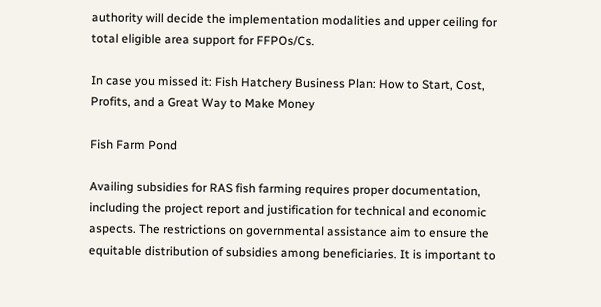authority will decide the implementation modalities and upper ceiling for total eligible area support for FFPOs/Cs.

In case you missed it: Fish Hatchery Business Plan: How to Start, Cost, Profits, and a Great Way to Make Money

Fish Farm Pond

Availing subsidies for RAS fish farming requires proper documentation, including the project report and justification for technical and economic aspects. The restrictions on governmental assistance aim to ensure the equitable distribution of subsidies among beneficiaries. It is important to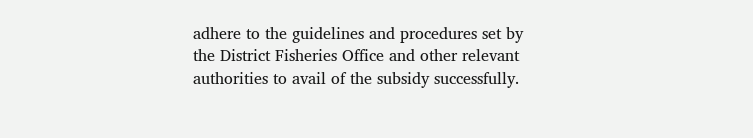adhere to the guidelines and procedures set by the District Fisheries Office and other relevant authorities to avail of the subsidy successfully.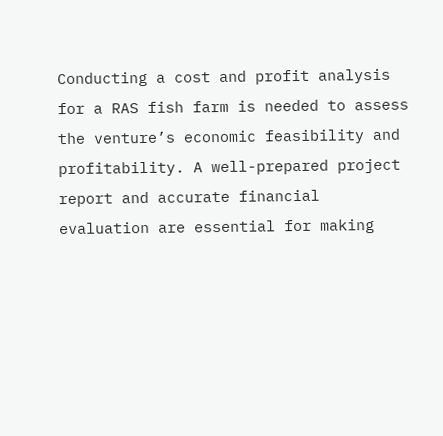Conducting a cost and profit analysis for a RAS fish farm is needed to assess the venture’s economic feasibility and profitability. A well-prepared project report and accurate financial evaluation are essential for making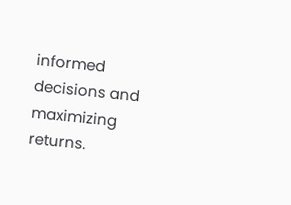informed decisions and maximizing returns.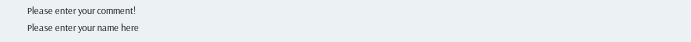Please enter your comment!
Please enter your name here